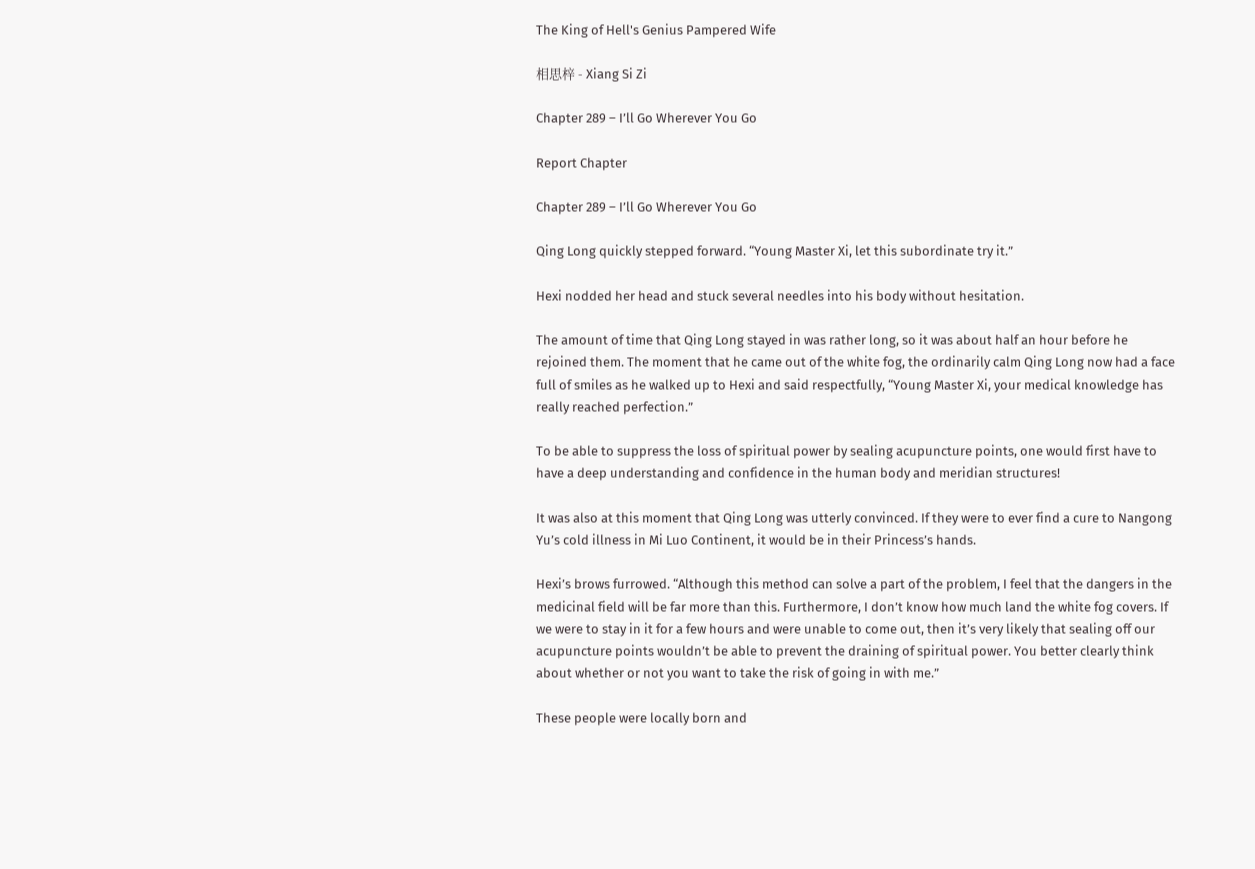The King of Hell's Genius Pampered Wife

相思梓 - Xiang Si Zi

Chapter 289 – I’ll Go Wherever You Go

Report Chapter

Chapter 289 – I’ll Go Wherever You Go

Qing Long quickly stepped forward. “Young Master Xi, let this subordinate try it.”

Hexi nodded her head and stuck several needles into his body without hesitation.

The amount of time that Qing Long stayed in was rather long, so it was about half an hour before he rejoined them. The moment that he came out of the white fog, the ordinarily calm Qing Long now had a face full of smiles as he walked up to Hexi and said respectfully, “Young Master Xi, your medical knowledge has really reached perfection.”

To be able to suppress the loss of spiritual power by sealing acupuncture points, one would first have to have a deep understanding and confidence in the human body and meridian structures!

It was also at this moment that Qing Long was utterly convinced. If they were to ever find a cure to Nangong Yu’s cold illness in Mi Luo Continent, it would be in their Princess’s hands.

Hexi’s brows furrowed. “Although this method can solve a part of the problem, I feel that the dangers in the medicinal field will be far more than this. Furthermore, I don’t know how much land the white fog covers. If we were to stay in it for a few hours and were unable to come out, then it’s very likely that sealing off our acupuncture points wouldn’t be able to prevent the draining of spiritual power. You better clearly think about whether or not you want to take the risk of going in with me.”

These people were locally born and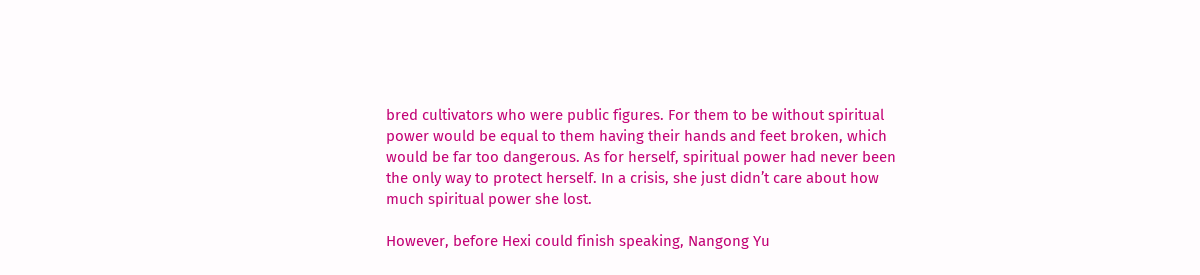bred cultivators who were public figures. For them to be without spiritual power would be equal to them having their hands and feet broken, which would be far too dangerous. As for herself, spiritual power had never been the only way to protect herself. In a crisis, she just didn’t care about how much spiritual power she lost.

However, before Hexi could finish speaking, Nangong Yu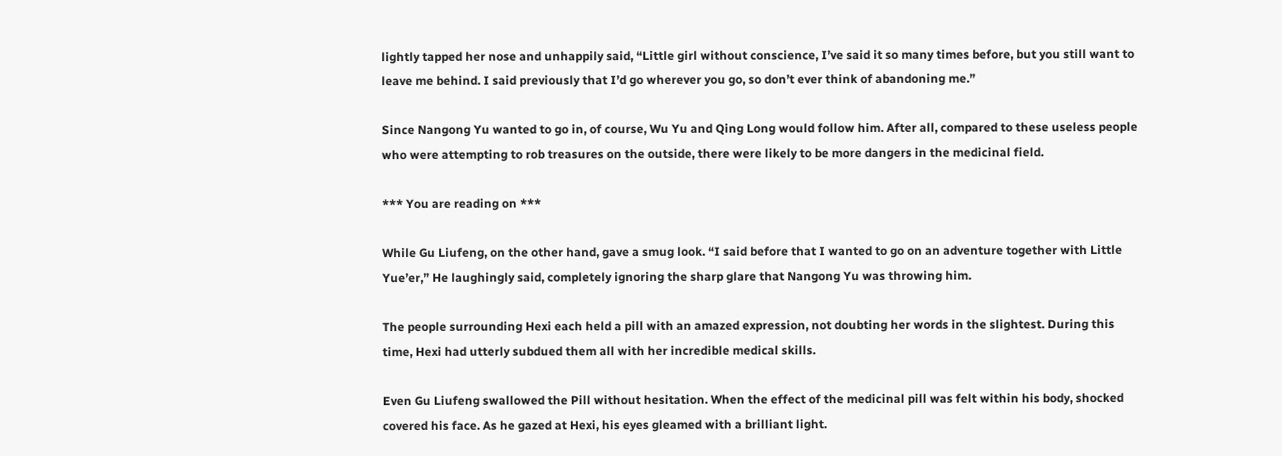lightly tapped her nose and unhappily said, “Little girl without conscience, I’ve said it so many times before, but you still want to leave me behind. I said previously that I’d go wherever you go, so don’t ever think of abandoning me.”

Since Nangong Yu wanted to go in, of course, Wu Yu and Qing Long would follow him. After all, compared to these useless people who were attempting to rob treasures on the outside, there were likely to be more dangers in the medicinal field.

*** You are reading on ***

While Gu Liufeng, on the other hand, gave a smug look. “I said before that I wanted to go on an adventure together with Little Yue’er,” He laughingly said, completely ignoring the sharp glare that Nangong Yu was throwing him.

The people surrounding Hexi each held a pill with an amazed expression, not doubting her words in the slightest. During this time, Hexi had utterly subdued them all with her incredible medical skills.

Even Gu Liufeng swallowed the Pill without hesitation. When the effect of the medicinal pill was felt within his body, shocked covered his face. As he gazed at Hexi, his eyes gleamed with a brilliant light.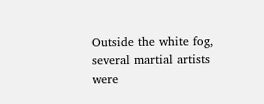Outside the white fog, several martial artists were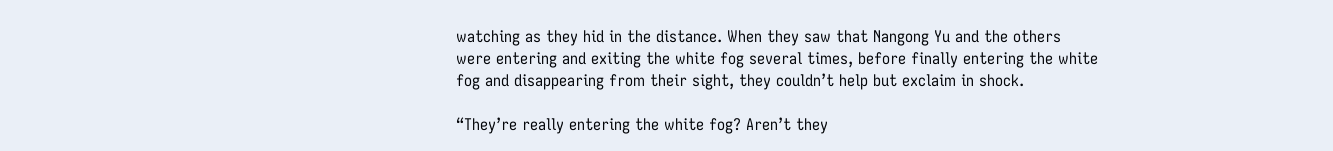watching as they hid in the distance. When they saw that Nangong Yu and the others were entering and exiting the white fog several times, before finally entering the white fog and disappearing from their sight, they couldn’t help but exclaim in shock.

“They’re really entering the white fog? Aren’t they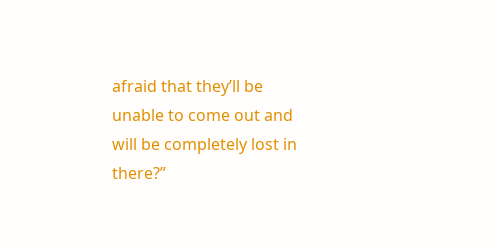afraid that they’ll be unable to come out and will be completely lost in there?”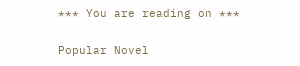*** You are reading on ***

Popular Novel